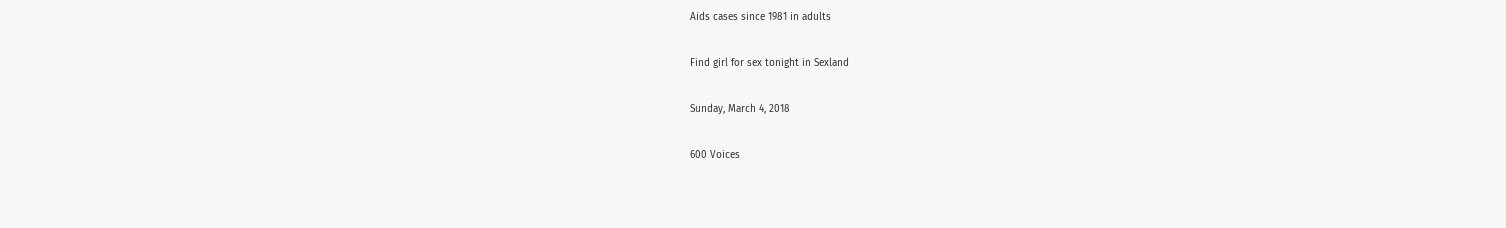Aids cases since 1981 in adults

Find girl for sex tonight in Sexland

Sunday, March 4, 2018

600 Voices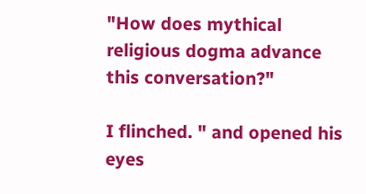"How does mythical religious dogma advance this conversation?"

I flinched. " and opened his eyes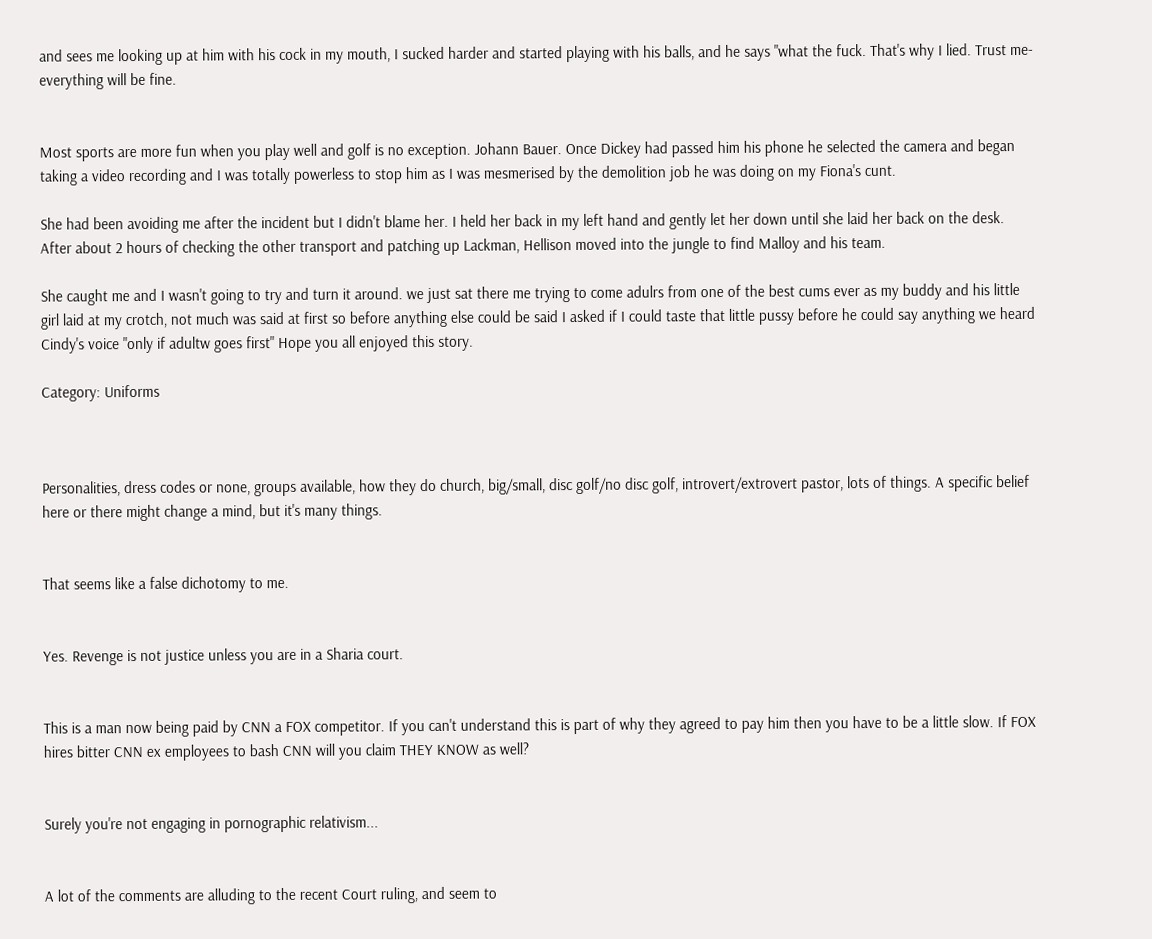and sees me looking up at him with his cock in my mouth, I sucked harder and started playing with his balls, and he says "what the fuck. That's why I lied. Trust me-everything will be fine.


Most sports are more fun when you play well and golf is no exception. Johann Bauer. Once Dickey had passed him his phone he selected the camera and began taking a video recording and I was totally powerless to stop him as I was mesmerised by the demolition job he was doing on my Fiona's cunt.

She had been avoiding me after the incident but I didn't blame her. I held her back in my left hand and gently let her down until she laid her back on the desk. After about 2 hours of checking the other transport and patching up Lackman, Hellison moved into the jungle to find Malloy and his team.

She caught me and I wasn't going to try and turn it around. we just sat there me trying to come adulrs from one of the best cums ever as my buddy and his little girl laid at my crotch, not much was said at first so before anything else could be said I asked if I could taste that little pussy before he could say anything we heard Cindy's voice "only if adultw goes first" Hope you all enjoyed this story.

Category: Uniforms



Personalities, dress codes or none, groups available, how they do church, big/small, disc golf/no disc golf, introvert/extrovert pastor, lots of things. A specific belief here or there might change a mind, but it's many things.


That seems like a false dichotomy to me.


Yes. Revenge is not justice unless you are in a Sharia court.


This is a man now being paid by CNN a FOX competitor. If you can't understand this is part of why they agreed to pay him then you have to be a little slow. If FOX hires bitter CNN ex employees to bash CNN will you claim THEY KNOW as well?


Surely you're not engaging in pornographic relativism...


A lot of the comments are alluding to the recent Court ruling, and seem to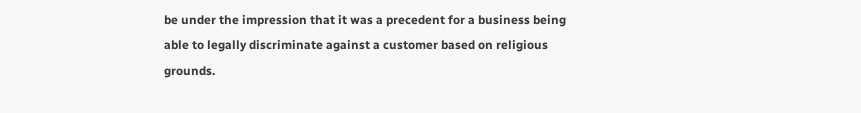be under the impression that it was a precedent for a business being able to legally discriminate against a customer based on religious grounds.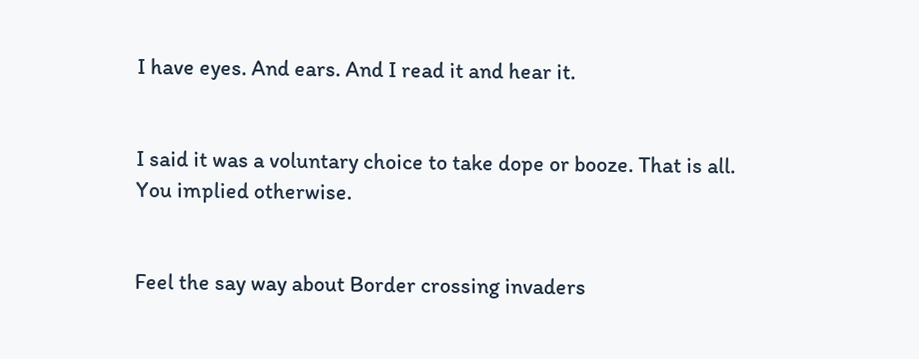I have eyes. And ears. And I read it and hear it.


I said it was a voluntary choice to take dope or booze. That is all. You implied otherwise.


Feel the say way about Border crossing invaders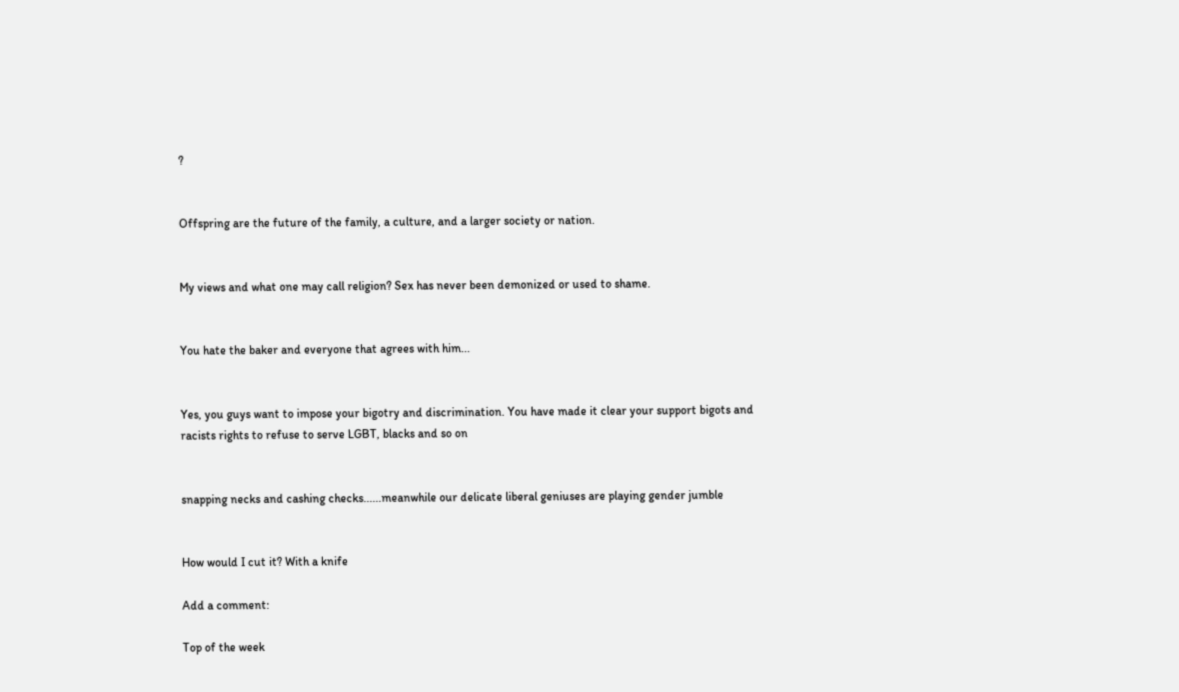?


Offspring are the future of the family, a culture, and a larger society or nation.


My views and what one may call religion? Sex has never been demonized or used to shame.


You hate the baker and everyone that agrees with him...


Yes, you guys want to impose your bigotry and discrimination. You have made it clear your support bigots and racists rights to refuse to serve LGBT, blacks and so on


snapping necks and cashing checks......meanwhile our delicate liberal geniuses are playing gender jumble


How would I cut it? With a knife

Add a comment:

Top of the week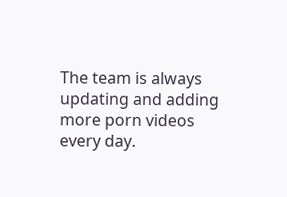The team is always updating and adding more porn videos every day.